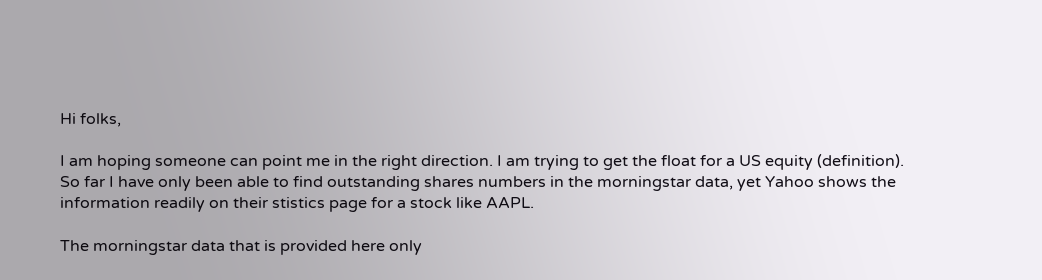Hi folks,

I am hoping someone can point me in the right direction. I am trying to get the float for a US equity (definition). So far I have only been able to find outstanding shares numbers in the morningstar data, yet Yahoo shows the information readily on their stistics page for a stock like AAPL.

The morningstar data that is provided here only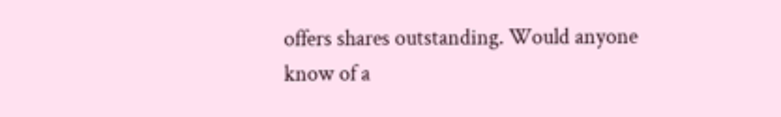offers shares outstanding. Would anyone know of a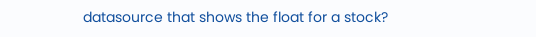datasource that shows the float for a stock?